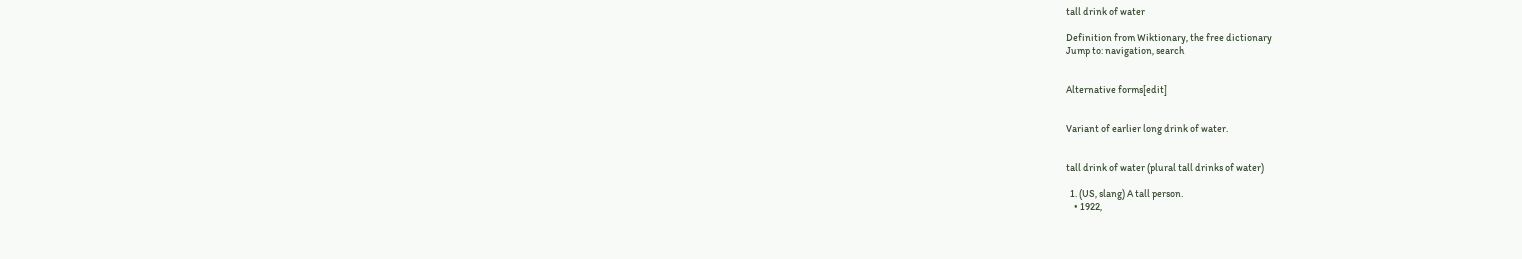tall drink of water

Definition from Wiktionary, the free dictionary
Jump to: navigation, search


Alternative forms[edit]


Variant of earlier long drink of water.


tall drink of water (plural tall drinks of water)

  1. (US, slang) A tall person.
    • 1922,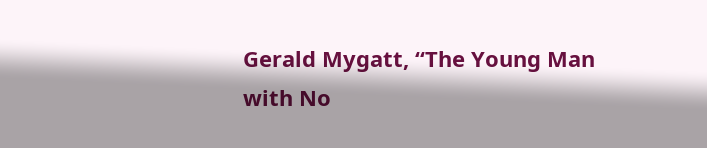Gerald Mygatt, “The Young Man with No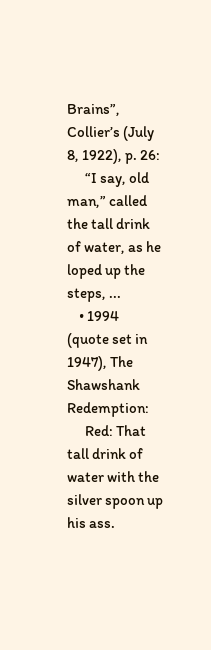Brains”, Collier’s (July 8, 1922), p. 26:
      “I say, old man,” called the tall drink of water, as he loped up the steps, ...
    • 1994 (quote set in 1947), The Shawshank Redemption:
      Red: That tall drink of water with the silver spoon up his ass.